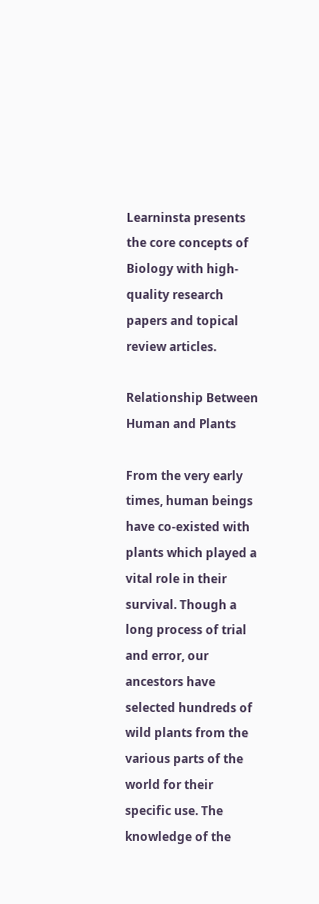Learninsta presents the core concepts of Biology with high-quality research papers and topical review articles.

Relationship Between Human and Plants

From the very early times, human beings have co-existed with plants which played a vital role in their survival. Though a long process of trial and error, our ancestors have selected hundreds of wild plants from the various parts of the world for their specific use. The knowledge of the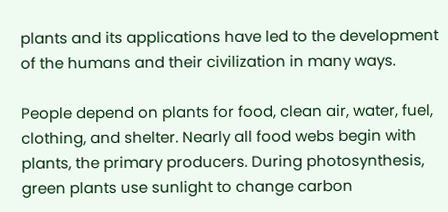plants and its applications have led to the development of the humans and their civilization in many ways.

People depend on plants for food, clean air, water, fuel, clothing, and shelter. Nearly all food webs begin with plants, the primary producers. During photosynthesis, green plants use sunlight to change carbon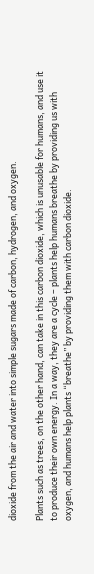dioxide from the air and water into simple sugars made of carbon, hydrogen, and oxygen.

Plants such as trees, on the other hand, can take in this carbon dioxide, which is unusable for humans, and use it to produce their own energy. In a way, they are a cycle – plants help humans breathe by providing us with oxygen, and humans help plants “breathe” by providing them with carbon dioxide.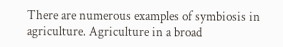There are numerous examples of symbiosis in agriculture. Agriculture in a broad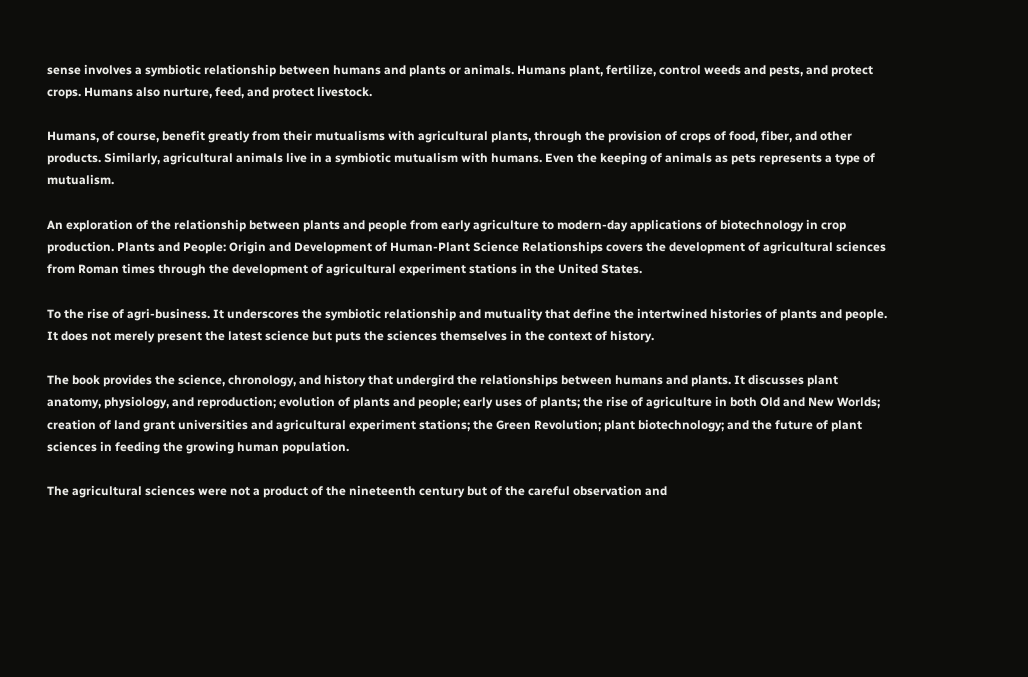sense involves a symbiotic relationship between humans and plants or animals. Humans plant, fertilize, control weeds and pests, and protect crops. Humans also nurture, feed, and protect livestock.

Humans, of course, benefit greatly from their mutualisms with agricultural plants, through the provision of crops of food, fiber, and other products. Similarly, agricultural animals live in a symbiotic mutualism with humans. Even the keeping of animals as pets represents a type of mutualism.

An exploration of the relationship between plants and people from early agriculture to modern-day applications of biotechnology in crop production. Plants and People: Origin and Development of Human-Plant Science Relationships covers the development of agricultural sciences from Roman times through the development of agricultural experiment stations in the United States.

To the rise of agri-business. It underscores the symbiotic relationship and mutuality that define the intertwined histories of plants and people. It does not merely present the latest science but puts the sciences themselves in the context of history.

The book provides the science, chronology, and history that undergird the relationships between humans and plants. It discusses plant anatomy, physiology, and reproduction; evolution of plants and people; early uses of plants; the rise of agriculture in both Old and New Worlds; creation of land grant universities and agricultural experiment stations; the Green Revolution; plant biotechnology; and the future of plant sciences in feeding the growing human population.

The agricultural sciences were not a product of the nineteenth century but of the careful observation and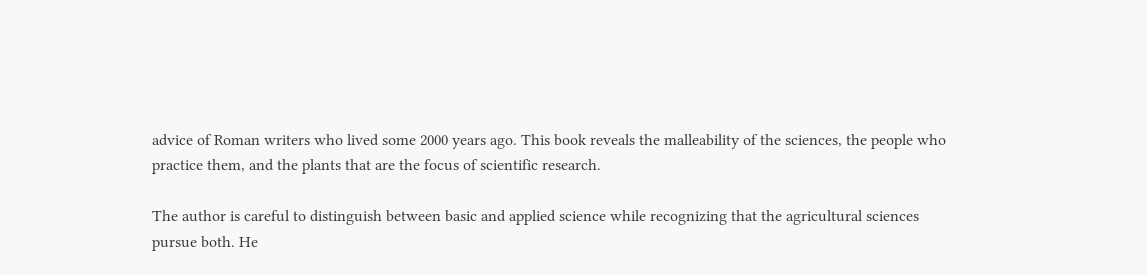advice of Roman writers who lived some 2000 years ago. This book reveals the malleability of the sciences, the people who practice them, and the plants that are the focus of scientific research.

The author is careful to distinguish between basic and applied science while recognizing that the agricultural sciences pursue both. He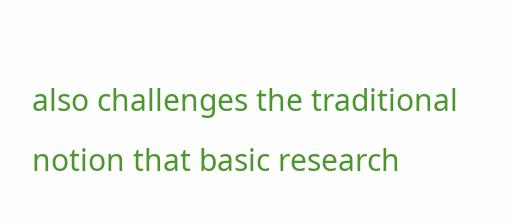also challenges the traditional notion that basic research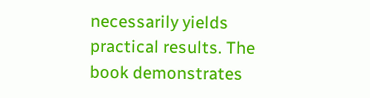necessarily yields practical results. The book demonstrates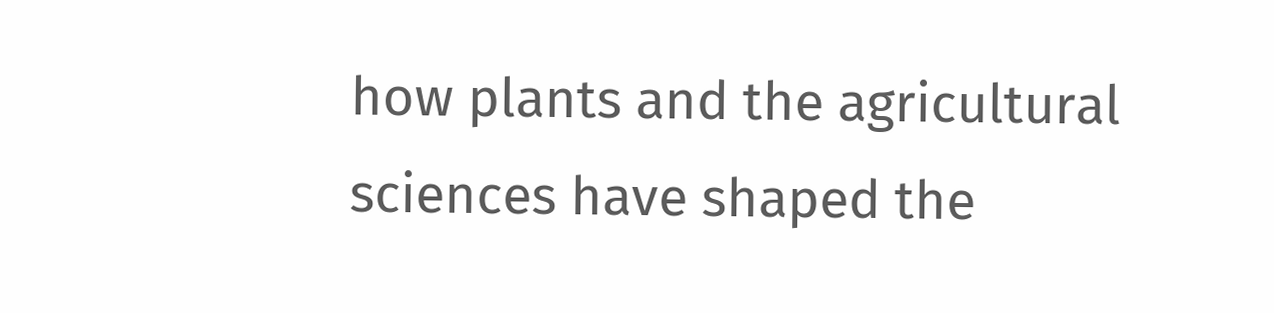how plants and the agricultural sciences have shaped the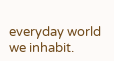everyday world we inhabit.